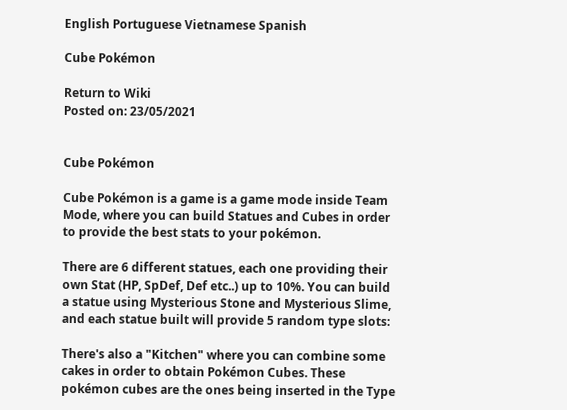English Portuguese Vietnamese Spanish

Cube Pokémon

Return to Wiki
Posted on: 23/05/2021


Cube Pokémon

Cube Pokémon is a game is a game mode inside Team Mode, where you can build Statues and Cubes in order to provide the best stats to your pokémon.

There are 6 different statues, each one providing their own Stat (HP, SpDef, Def etc..) up to 10%. You can build a statue using Mysterious Stone and Mysterious Slime, and each statue built will provide 5 random type slots:

There's also a "Kitchen" where you can combine some cakes in order to obtain Pokémon Cubes. These pokémon cubes are the ones being inserted in the Type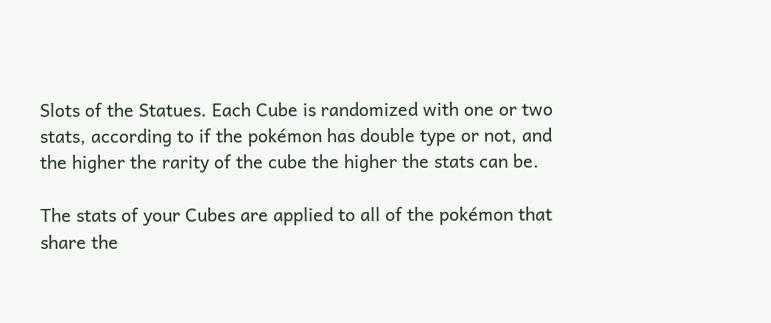Slots of the Statues. Each Cube is randomized with one or two stats, according to if the pokémon has double type or not, and the higher the rarity of the cube the higher the stats can be.

The stats of your Cubes are applied to all of the pokémon that share the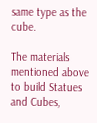same type as the cube.

The materials mentioned above to build Statues and Cubes,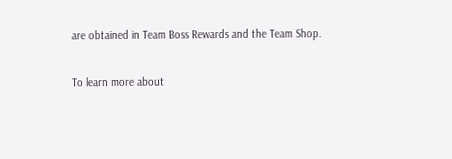are obtained in Team Boss Rewards and the Team Shop.

To learn more about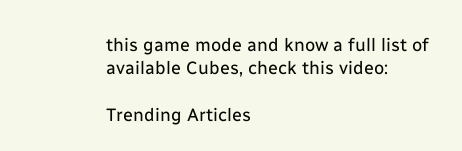this game mode and know a full list of available Cubes, check this video:

Trending Articles